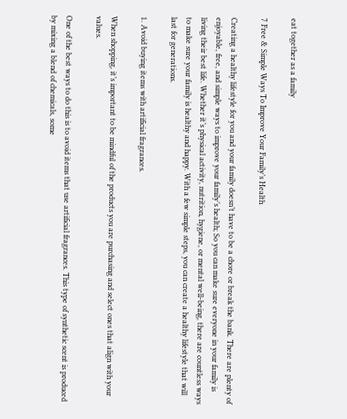eat together as a family

7 Free & Simple Ways To Improve Your Family’s Health

Creating a healthy lifestyle for you and your family doesn’t have to be a chore or break the bank. There are plenty of enjoyable, free, and simple ways to improve your family’s health; So you can make sure everyone in your family is living their best life. Whether it’s physical activity, nutrition, hygiene, or mental well-being, there are countless ways to make sure your family is healthy and happy. With a few simple steps, you can create a healthy lifestyle that will last for generations.

1. Avoid buying items with artificial fragrances.

When shopping, it’s important to be mindful of the products you are purchasing and select ones that align with your values.

One of the best ways to do this is to avoid items that use artificial fragrances. This type of synthetic scent is produced by mixing a blend of chemicals, some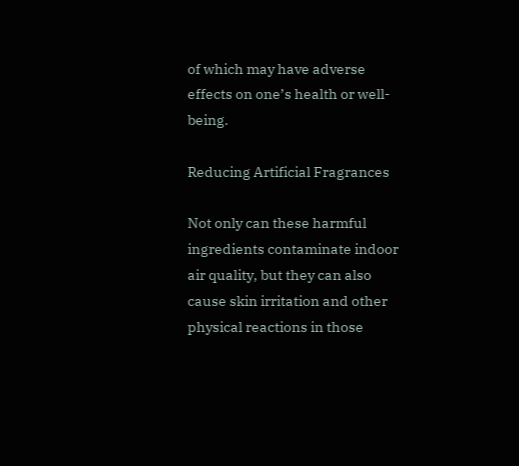of which may have adverse effects on one’s health or well-being.

Reducing Artificial Fragrances

Not only can these harmful ingredients contaminate indoor air quality, but they can also cause skin irritation and other physical reactions in those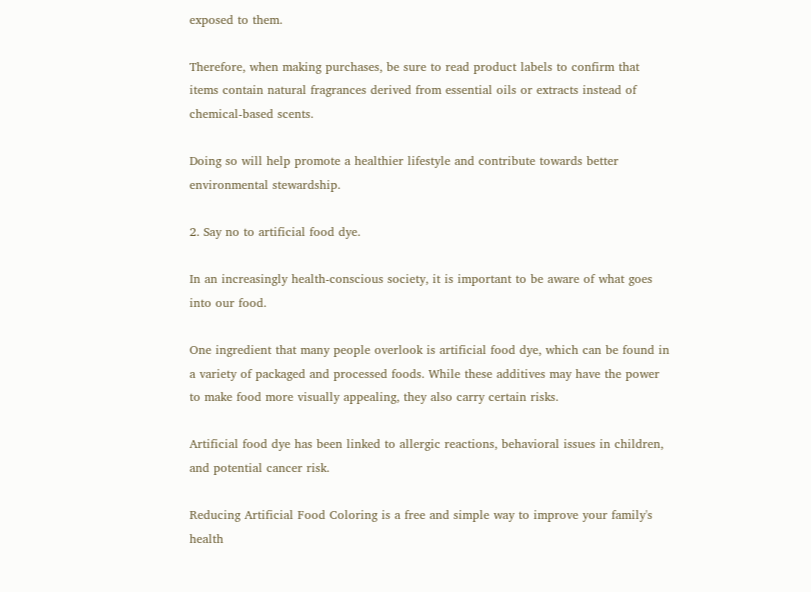exposed to them.

Therefore, when making purchases, be sure to read product labels to confirm that items contain natural fragrances derived from essential oils or extracts instead of chemical-based scents.

Doing so will help promote a healthier lifestyle and contribute towards better environmental stewardship.

2. Say no to artificial food dye.

In an increasingly health-conscious society, it is important to be aware of what goes into our food.

One ingredient that many people overlook is artificial food dye, which can be found in a variety of packaged and processed foods. While these additives may have the power to make food more visually appealing, they also carry certain risks.

Artificial food dye has been linked to allergic reactions, behavioral issues in children, and potential cancer risk.

Reducing Artificial Food Coloring is a free and simple way to improve your family's health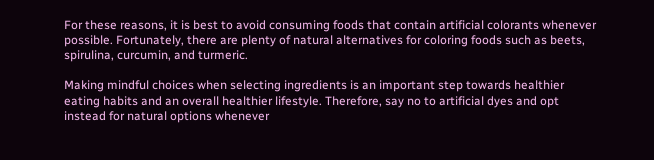For these reasons, it is best to avoid consuming foods that contain artificial colorants whenever possible. Fortunately, there are plenty of natural alternatives for coloring foods such as beets, spirulina, curcumin, and turmeric.

Making mindful choices when selecting ingredients is an important step towards healthier eating habits and an overall healthier lifestyle. Therefore, say no to artificial dyes and opt instead for natural options whenever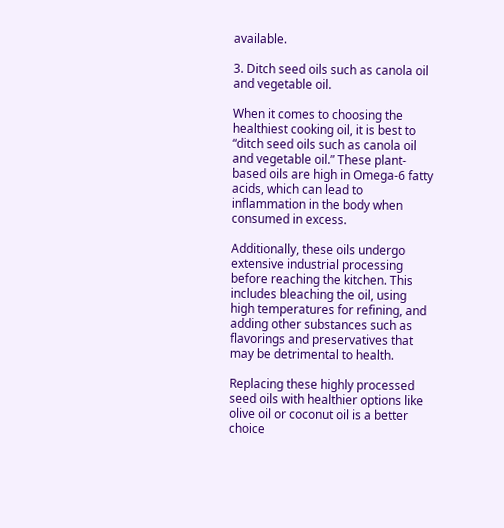available.

3. Ditch seed oils such as canola oil and vegetable oil.

When it comes to choosing the healthiest cooking oil, it is best to “ditch seed oils such as canola oil and vegetable oil.” These plant-based oils are high in Omega-6 fatty acids, which can lead to inflammation in the body when consumed in excess.

Additionally, these oils undergo extensive industrial processing before reaching the kitchen. This includes bleaching the oil, using high temperatures for refining, and adding other substances such as flavorings and preservatives that may be detrimental to health.

Replacing these highly processed seed oils with healthier options like olive oil or coconut oil is a better choice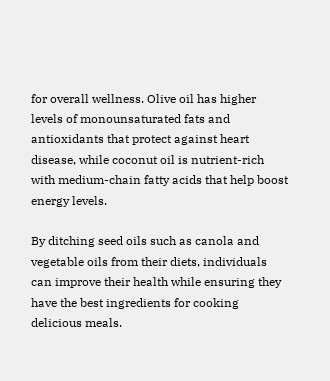for overall wellness. Olive oil has higher levels of monounsaturated fats and antioxidants that protect against heart disease, while coconut oil is nutrient-rich with medium-chain fatty acids that help boost energy levels.

By ditching seed oils such as canola and vegetable oils from their diets, individuals can improve their health while ensuring they have the best ingredients for cooking delicious meals.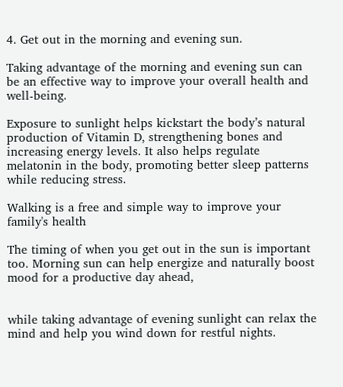4. Get out in the morning and evening sun.

Taking advantage of the morning and evening sun can be an effective way to improve your overall health and well-being.

Exposure to sunlight helps kickstart the body’s natural production of Vitamin D, strengthening bones and increasing energy levels. It also helps regulate melatonin in the body, promoting better sleep patterns while reducing stress.

Walking is a free and simple way to improve your family's health

The timing of when you get out in the sun is important too. Morning sun can help energize and naturally boost mood for a productive day ahead,


while taking advantage of evening sunlight can relax the mind and help you wind down for restful nights.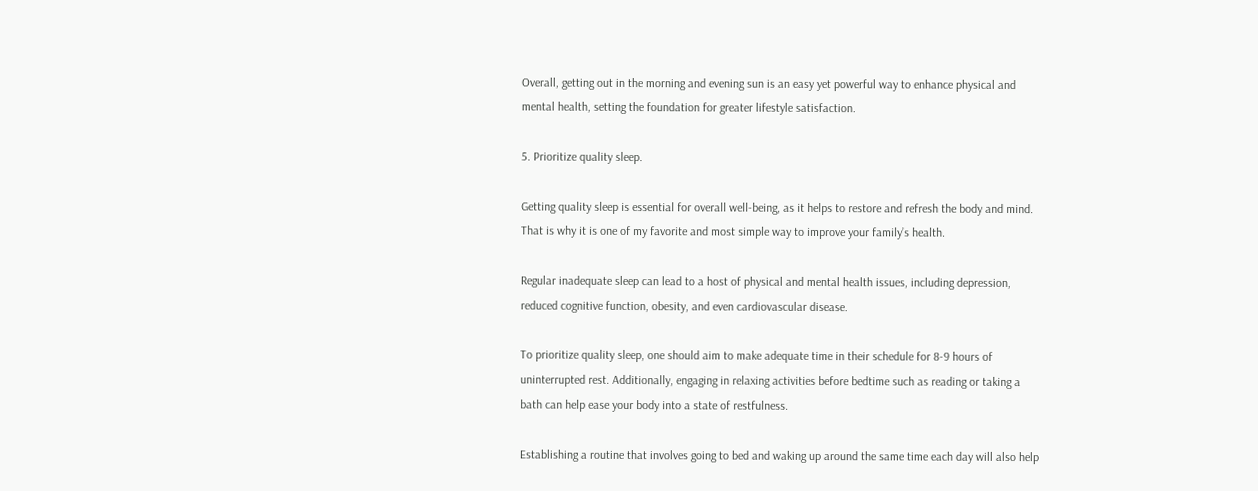Overall, getting out in the morning and evening sun is an easy yet powerful way to enhance physical and mental health, setting the foundation for greater lifestyle satisfaction.

5. Prioritize quality sleep.

Getting quality sleep is essential for overall well-being, as it helps to restore and refresh the body and mind. That is why it is one of my favorite and most simple way to improve your family’s health.

Regular inadequate sleep can lead to a host of physical and mental health issues, including depression, reduced cognitive function, obesity, and even cardiovascular disease.

To prioritize quality sleep, one should aim to make adequate time in their schedule for 8-9 hours of uninterrupted rest. Additionally, engaging in relaxing activities before bedtime such as reading or taking a bath can help ease your body into a state of restfulness.

Establishing a routine that involves going to bed and waking up around the same time each day will also help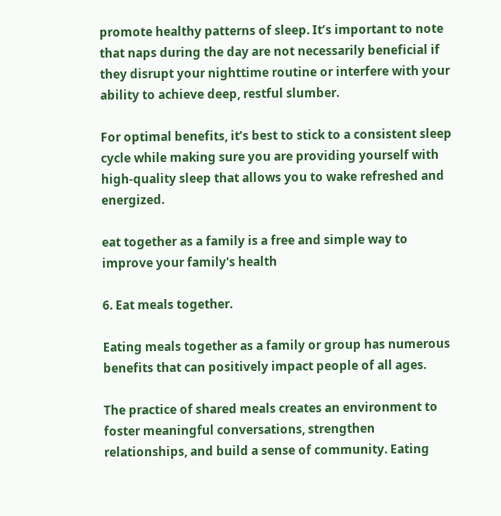promote healthy patterns of sleep. It’s important to note that naps during the day are not necessarily beneficial if they disrupt your nighttime routine or interfere with your ability to achieve deep, restful slumber.

For optimal benefits, it’s best to stick to a consistent sleep cycle while making sure you are providing yourself with high-quality sleep that allows you to wake refreshed and energized.

eat together as a family is a free and simple way to improve your family's health

6. Eat meals together.

Eating meals together as a family or group has numerous benefits that can positively impact people of all ages.

The practice of shared meals creates an environment to foster meaningful conversations, strengthen relationships, and build a sense of community. Eating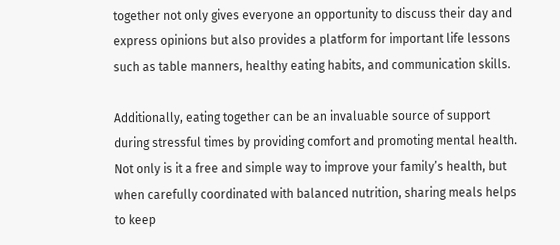together not only gives everyone an opportunity to discuss their day and express opinions but also provides a platform for important life lessons such as table manners, healthy eating habits, and communication skills.

Additionally, eating together can be an invaluable source of support during stressful times by providing comfort and promoting mental health. Not only is it a free and simple way to improve your family’s health, but when carefully coordinated with balanced nutrition, sharing meals helps to keep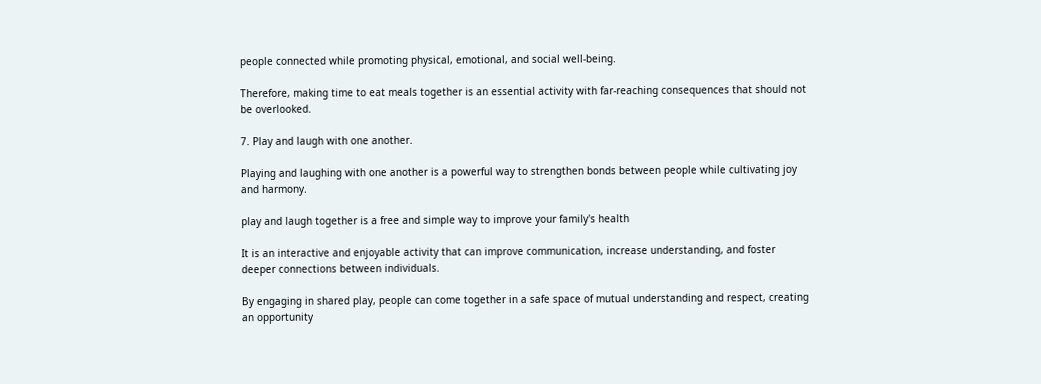people connected while promoting physical, emotional, and social well-being.

Therefore, making time to eat meals together is an essential activity with far-reaching consequences that should not be overlooked.

7. Play and laugh with one another.

Playing and laughing with one another is a powerful way to strengthen bonds between people while cultivating joy and harmony.

play and laugh together is a free and simple way to improve your family's health

It is an interactive and enjoyable activity that can improve communication, increase understanding, and foster deeper connections between individuals.

By engaging in shared play, people can come together in a safe space of mutual understanding and respect, creating an opportunity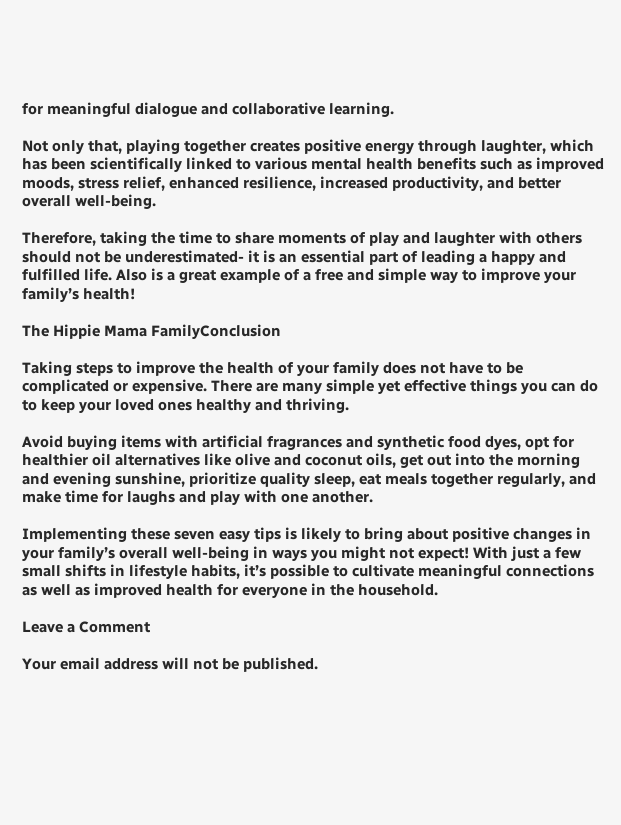for meaningful dialogue and collaborative learning.

Not only that, playing together creates positive energy through laughter, which has been scientifically linked to various mental health benefits such as improved moods, stress relief, enhanced resilience, increased productivity, and better overall well-being.

Therefore, taking the time to share moments of play and laughter with others should not be underestimated- it is an essential part of leading a happy and fulfilled life. Also is a great example of a free and simple way to improve your family’s health!

The Hippie Mama FamilyConclusion

Taking steps to improve the health of your family does not have to be complicated or expensive. There are many simple yet effective things you can do to keep your loved ones healthy and thriving.

Avoid buying items with artificial fragrances and synthetic food dyes, opt for healthier oil alternatives like olive and coconut oils, get out into the morning and evening sunshine, prioritize quality sleep, eat meals together regularly, and make time for laughs and play with one another.

Implementing these seven easy tips is likely to bring about positive changes in your family’s overall well-being in ways you might not expect! With just a few small shifts in lifestyle habits, it’s possible to cultivate meaningful connections as well as improved health for everyone in the household.

Leave a Comment

Your email address will not be published.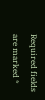Required fields are marked *